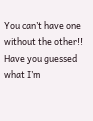You can’t have one without the other!! Have you guessed what I’m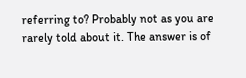referring to? Probably not as you are rarely told about it. The answer is of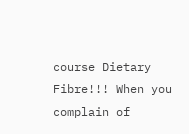course Dietary Fibre!!! When you complain of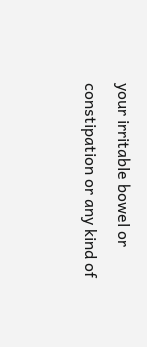your irritable bowel or constipation or any kind of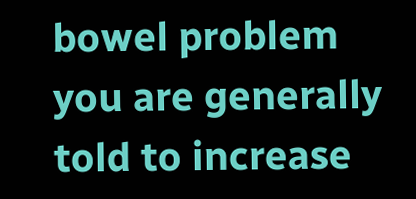bowel problem you are generally told to increase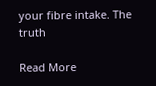your fibre intake. The truth

Read More